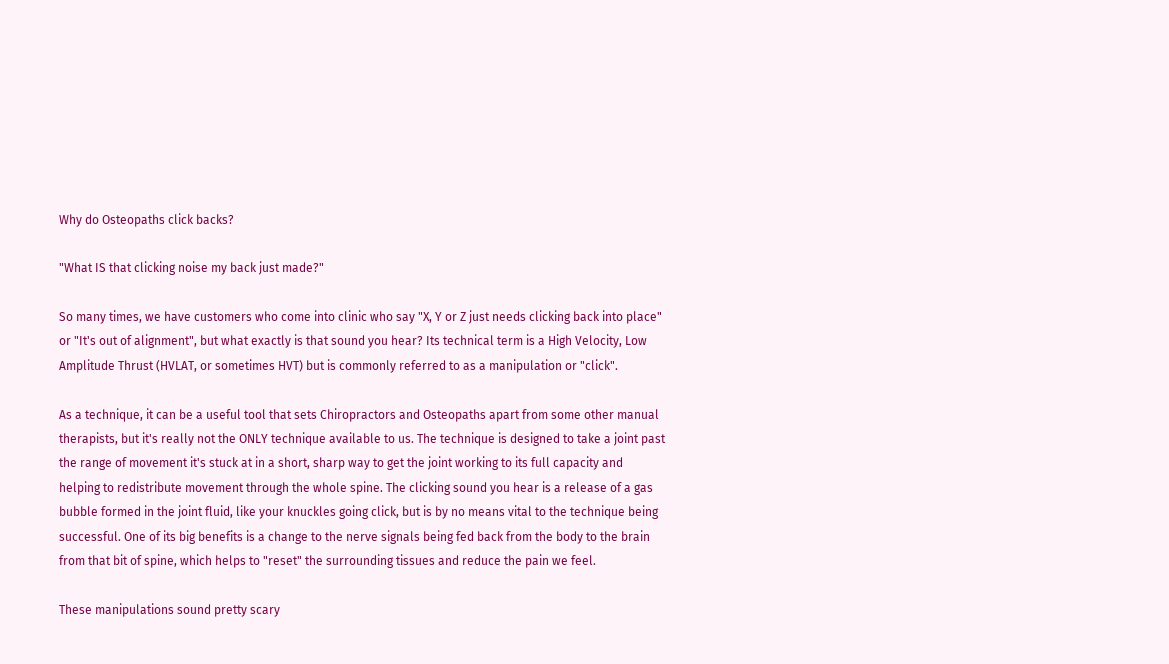Why do Osteopaths click backs?

"What IS that clicking noise my back just made?"

So many times, we have customers who come into clinic who say "X, Y or Z just needs clicking back into place" or "It's out of alignment", but what exactly is that sound you hear? Its technical term is a High Velocity, Low Amplitude Thrust (HVLAT, or sometimes HVT) but is commonly referred to as a manipulation or "click".

As a technique, it can be a useful tool that sets Chiropractors and Osteopaths apart from some other manual therapists, but it's really not the ONLY technique available to us. The technique is designed to take a joint past the range of movement it's stuck at in a short, sharp way to get the joint working to its full capacity and helping to redistribute movement through the whole spine. The clicking sound you hear is a release of a gas bubble formed in the joint fluid, like your knuckles going click, but is by no means vital to the technique being successful. One of its big benefits is a change to the nerve signals being fed back from the body to the brain from that bit of spine, which helps to "reset" the surrounding tissues and reduce the pain we feel.

These manipulations sound pretty scary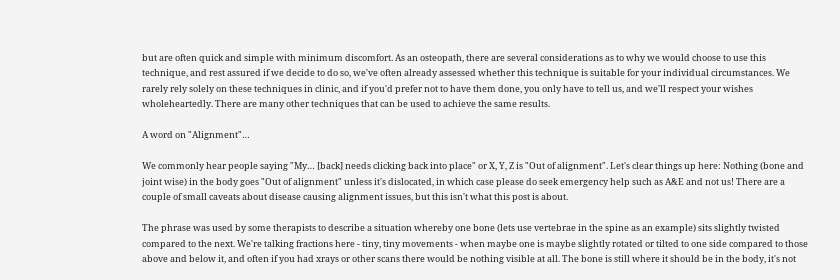but are often quick and simple with minimum discomfort. As an osteopath, there are several considerations as to why we would choose to use this technique, and rest assured if we decide to do so, we've often already assessed whether this technique is suitable for your individual circumstances. We rarely rely solely on these techniques in clinic, and if you'd prefer not to have them done, you only have to tell us, and we'll respect your wishes wholeheartedly. There are many other techniques that can be used to achieve the same results.

A word on "Alignment"…

We commonly hear people saying "My… [back] needs clicking back into place" or X, Y, Z is "Out of alignment". Let's clear things up here: Nothing (bone and joint wise) in the body goes "Out of alignment" unless it's dislocated, in which case please do seek emergency help such as A&E and not us! There are a couple of small caveats about disease causing alignment issues, but this isn't what this post is about.

The phrase was used by some therapists to describe a situation whereby one bone (lets use vertebrae in the spine as an example) sits slightly twisted compared to the next. We're talking fractions here - tiny, tiny movements - when maybe one is maybe slightly rotated or tilted to one side compared to those above and below it, and often if you had xrays or other scans there would be nothing visible at all. The bone is still where it should be in the body, it's not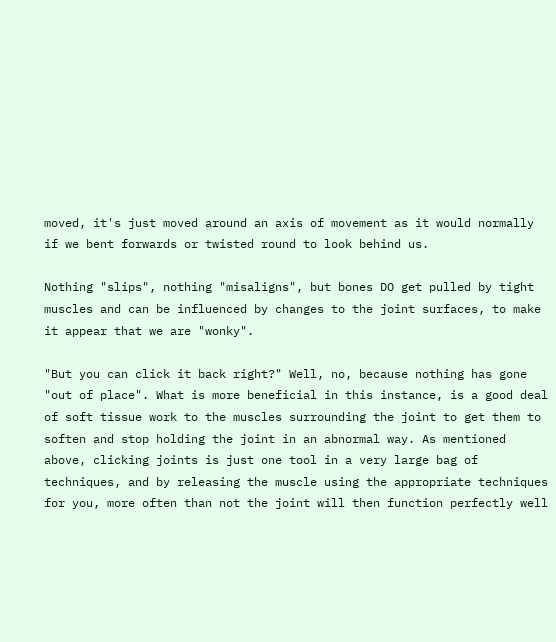moved, it's just moved around an axis of movement as it would normally if we bent forwards or twisted round to look behind us.

Nothing "slips", nothing "misaligns", but bones DO get pulled by tight muscles and can be influenced by changes to the joint surfaces, to make it appear that we are "wonky".

"But you can click it back right?" Well, no, because nothing has gone "out of place". What is more beneficial in this instance, is a good deal of soft tissue work to the muscles surrounding the joint to get them to soften and stop holding the joint in an abnormal way. As mentioned above, clicking joints is just one tool in a very large bag of techniques, and by releasing the muscle using the appropriate techniques for you, more often than not the joint will then function perfectly well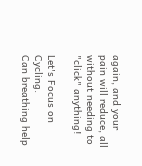again, and your pain will reduce, all without needing to "click" anything!

Let's Focus on Cycling.
Can breathing help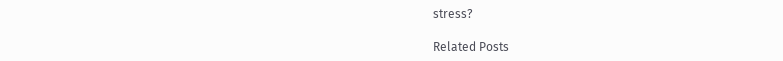stress?

Related Posts